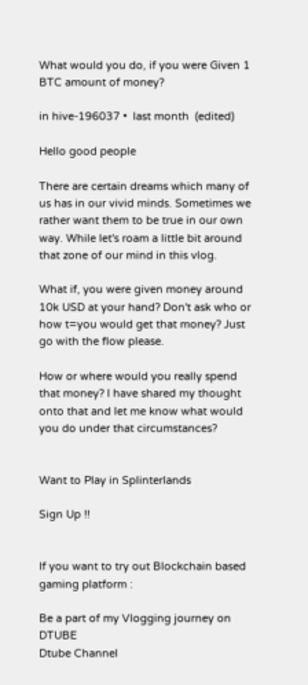What would you do, if you were Given 1 BTC amount of money?

in hive-196037 •  last month  (edited)

Hello good people

There are certain dreams which many of us has in our vivid minds. Sometimes we rather want them to be true in our own way. While let's roam a little bit around that zone of our mind in this vlog.

What if, you were given money around 10k USD at your hand? Don't ask who or how t=you would get that money? Just go with the flow please.

How or where would you really spend that money? I have shared my thought onto that and let me know what would you do under that circumstances?


Want to Play in Splinterlands

Sign Up !!


If you want to try out Blockchain based gaming platform :

Be a part of my Vlogging journey on DTUBE
Dtube Channel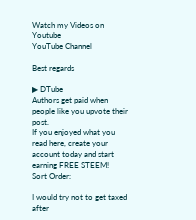Watch my Videos on Youtube
YouTube Channel

Best regards

▶ DTube
Authors get paid when people like you upvote their post.
If you enjoyed what you read here, create your account today and start earning FREE STEEM!
Sort Order:

I would try not to get taxed after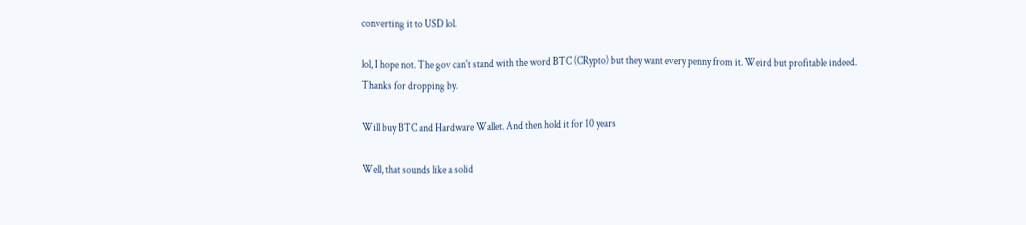converting it to USD lol.

lol, I hope not. The gov can't stand with the word BTC (CRypto) but they want every penny from it. Weird but profitable indeed.
Thanks for dropping by.

Will buy BTC and Hardware Wallet. And then hold it for 10 years

Well, that sounds like a solid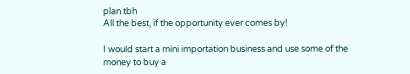plan tbh
All the best, if the opportunity ever comes by!

I would start a mini importation business and use some of the money to buy a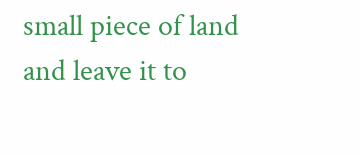small piece of land and leave it to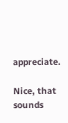appreciate.

Nice, that sounds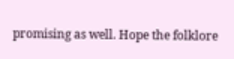promising as well. Hope the folklore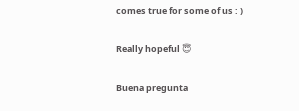comes true for some of us : )

Really hopeful 😇

Buena pregunta